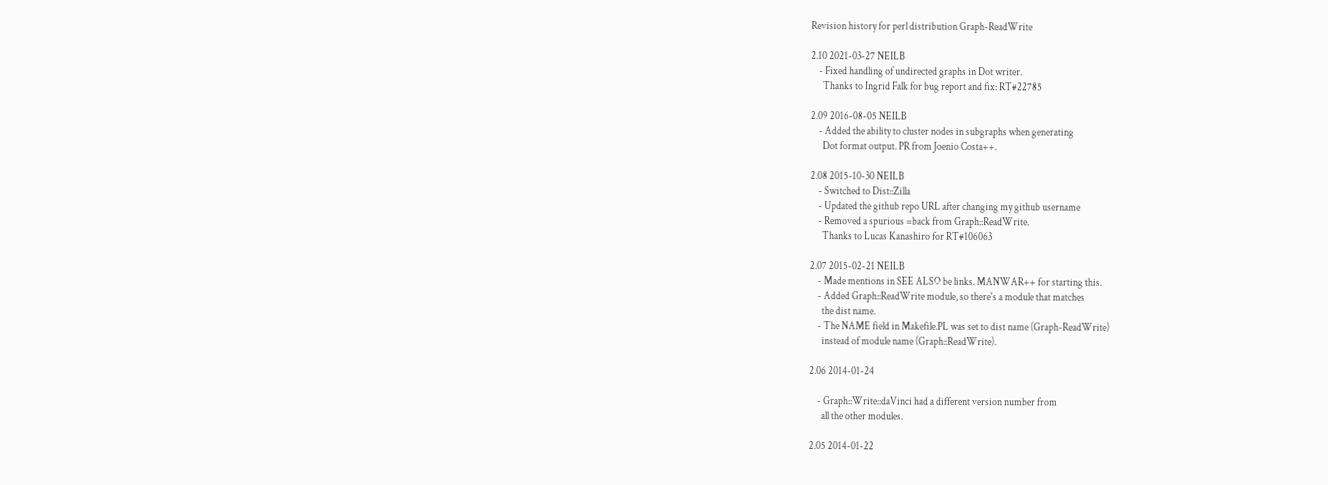Revision history for perl distribution Graph-ReadWrite

2.10 2021-03-27 NEILB
    - Fixed handling of undirected graphs in Dot writer.
      Thanks to Ingrid Falk for bug report and fix: RT#22785

2.09 2016-08-05 NEILB
    - Added the ability to cluster nodes in subgraphs when generating
      Dot format output. PR from Joenio Costa++.

2.08 2015-10-30 NEILB
    - Switched to Dist::Zilla
    - Updated the github repo URL after changing my github username
    - Removed a spurious =back from Graph::ReadWrite.
      Thanks to Lucas Kanashiro for RT#106063

2.07 2015-02-21 NEILB
    - Made mentions in SEE ALSO be links. MANWAR++ for starting this.
    - Added Graph::ReadWrite module, so there's a module that matches
      the dist name.
    - The NAME field in Makefile.PL was set to dist name (Graph-ReadWrite)
      instead of module name (Graph::ReadWrite).

2.06 2014-01-24

    - Graph::Write::daVinci had a different version number from
      all the other modules.

2.05 2014-01-22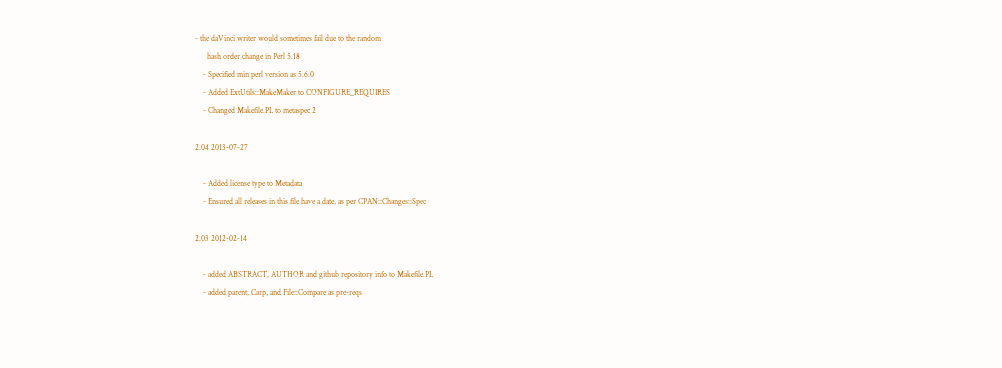- the daVinci writer would sometimes fail due to the random
      hash order change in Perl 5.18
    - Specified min perl version as 5.6.0
    - Added ExtUtils::MakeMaker to CONFIGURE_REQUIRES
    - Changed Makefile.PL to metaspec 2

2.04 2013-07-27

    - Added license type to Metadata
    - Ensured all releases in this file have a date, as per CPAN::Changes::Spec

2.03 2012-02-14

    - added ABSTRACT, AUTHOR and github repository info to Makefile.PL
    - added parent, Carp, and File::Compare as pre-reqs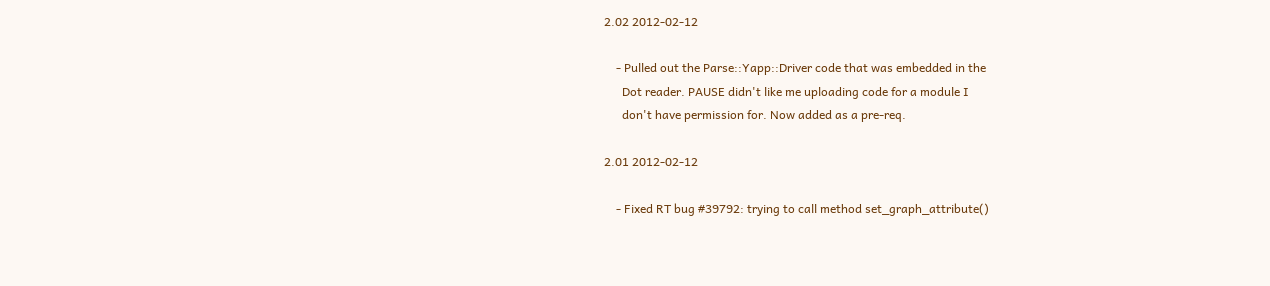2.02 2012-02-12

    - Pulled out the Parse::Yapp::Driver code that was embedded in the
      Dot reader. PAUSE didn't like me uploading code for a module I
      don't have permission for. Now added as a pre-req.

2.01 2012-02-12

    - Fixed RT bug #39792: trying to call method set_graph_attribute()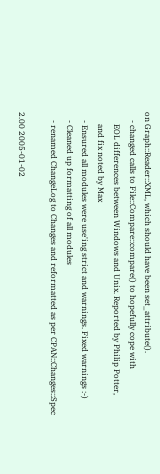on Graph::Reader::XML, which should have been set_attribute().
    - changed calls to File::Compare::compare() to hopefully cope with
      EOL differences between Windows and Unix. Reported by Philip Potter,
      and fix noted by Max
    - Ensured all modules were use'ing strict and warnings. Fixed warnings :-)
    - Cleaned up formatting of all modules
    - renamed ChangeLog to Changes and reformatted as per CPAN::Changes::Spec

2.00 2005-01-02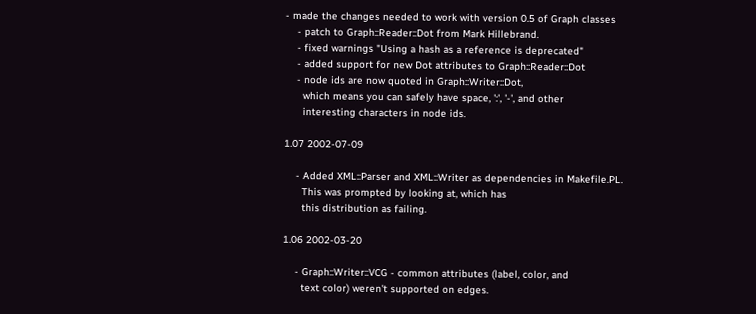- made the changes needed to work with version 0.5 of Graph classes
    - patch to Graph::Reader::Dot from Mark Hillebrand.
    - fixed warnings "Using a hash as a reference is deprecated"
    - added support for new Dot attributes to Graph::Reader::Dot
    - node ids are now quoted in Graph::Writer::Dot,
      which means you can safely have space, ':', '-', and other
      interesting characters in node ids.

1.07 2002-07-09

    - Added XML::Parser and XML::Writer as dependencies in Makefile.PL.
      This was prompted by looking at, which has
      this distribution as failing.

1.06 2002-03-20

    - Graph::Writer::VCG - common attributes (label, color, and
      text color) weren't supported on edges.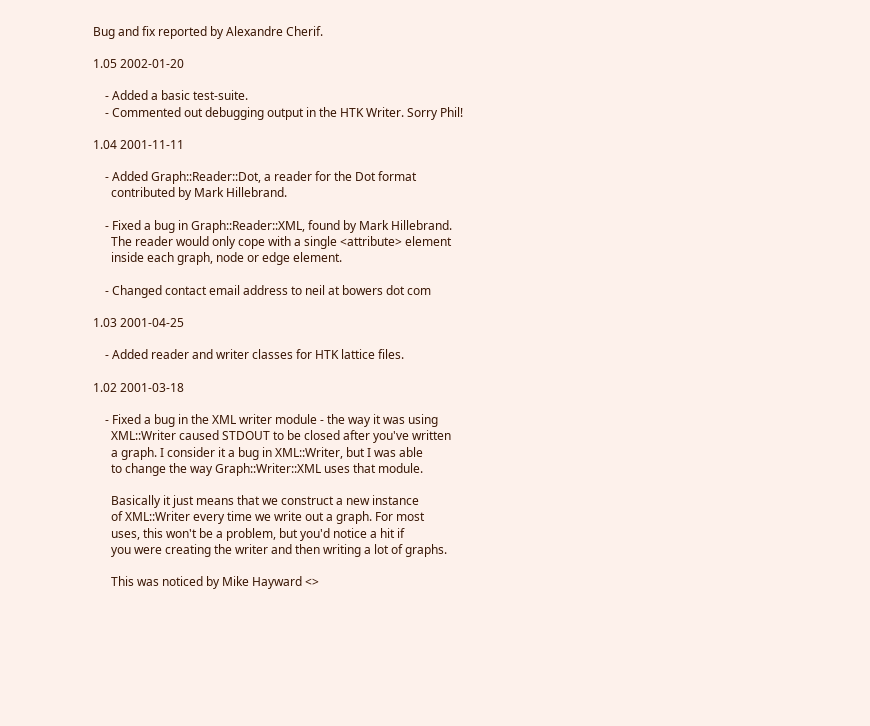Bug and fix reported by Alexandre Cherif.

1.05 2002-01-20

    - Added a basic test-suite.
    - Commented out debugging output in the HTK Writer. Sorry Phil!

1.04 2001-11-11

    - Added Graph::Reader::Dot, a reader for the Dot format
      contributed by Mark Hillebrand.

    - Fixed a bug in Graph::Reader::XML, found by Mark Hillebrand.
      The reader would only cope with a single <attribute> element
      inside each graph, node or edge element.

    - Changed contact email address to neil at bowers dot com

1.03 2001-04-25

    - Added reader and writer classes for HTK lattice files.

1.02 2001-03-18

    - Fixed a bug in the XML writer module - the way it was using
      XML::Writer caused STDOUT to be closed after you've written
      a graph. I consider it a bug in XML::Writer, but I was able
      to change the way Graph::Writer::XML uses that module.

      Basically it just means that we construct a new instance
      of XML::Writer every time we write out a graph. For most
      uses, this won't be a problem, but you'd notice a hit if
      you were creating the writer and then writing a lot of graphs.

      This was noticed by Mike Hayward <>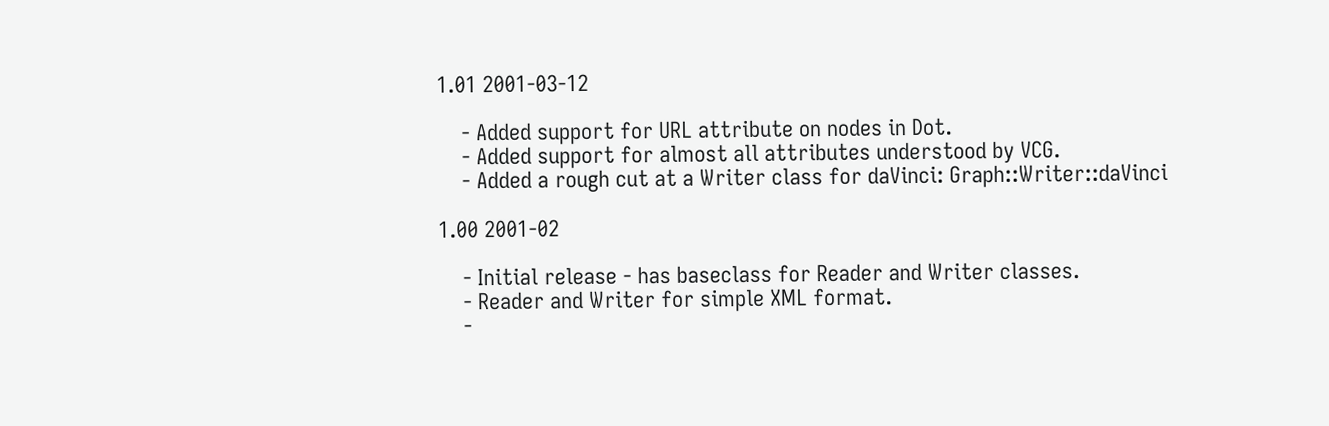1.01 2001-03-12

    - Added support for URL attribute on nodes in Dot.
    - Added support for almost all attributes understood by VCG.
    - Added a rough cut at a Writer class for daVinci: Graph::Writer::daVinci

1.00 2001-02

    - Initial release - has baseclass for Reader and Writer classes.
    - Reader and Writer for simple XML format.
    -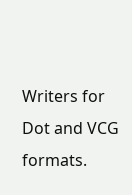Writers for Dot and VCG formats.